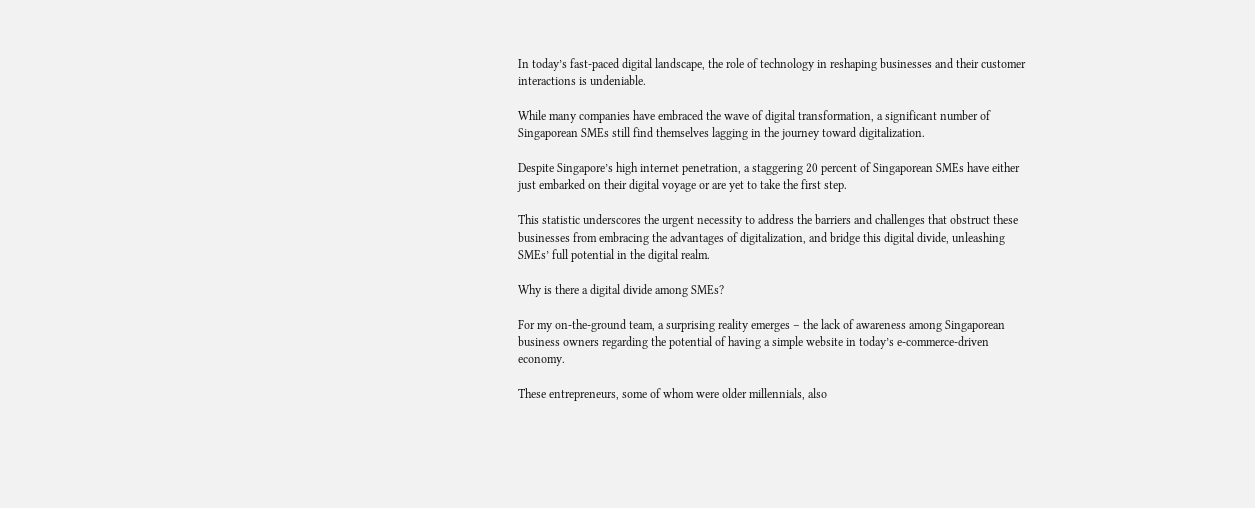In today’s fast-paced digital landscape, the role of technology in reshaping businesses and their customer interactions is undeniable.

While many companies have embraced the wave of digital transformation, a significant number of Singaporean SMEs still find themselves lagging in the journey toward digitalization.

Despite Singapore’s high internet penetration, a staggering 20 percent of Singaporean SMEs have either just embarked on their digital voyage or are yet to take the first step.

This statistic underscores the urgent necessity to address the barriers and challenges that obstruct these businesses from embracing the advantages of digitalization, and bridge this digital divide, unleashing SMEs’ full potential in the digital realm.

Why is there a digital divide among SMEs?

For my on-the-ground team, a surprising reality emerges – the lack of awareness among Singaporean business owners regarding the potential of having a simple website in today’s e-commerce-driven economy.

These entrepreneurs, some of whom were older millennials, also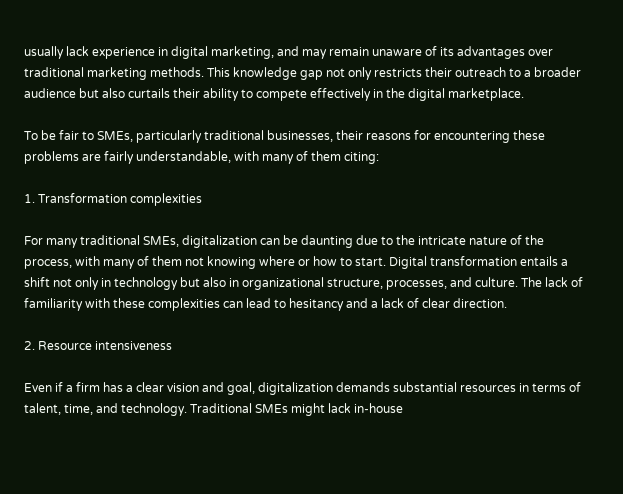usually lack experience in digital marketing, and may remain unaware of its advantages over traditional marketing methods. This knowledge gap not only restricts their outreach to a broader audience but also curtails their ability to compete effectively in the digital marketplace.

To be fair to SMEs, particularly traditional businesses, their reasons for encountering these problems are fairly understandable, with many of them citing:

1. Transformation complexities

For many traditional SMEs, digitalization can be daunting due to the intricate nature of the process, with many of them not knowing where or how to start. Digital transformation entails a shift not only in technology but also in organizational structure, processes, and culture. The lack of familiarity with these complexities can lead to hesitancy and a lack of clear direction.

2. Resource intensiveness

Even if a firm has a clear vision and goal, digitalization demands substantial resources in terms of talent, time, and technology. Traditional SMEs might lack in-house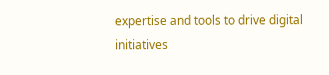expertise and tools to drive digital initiatives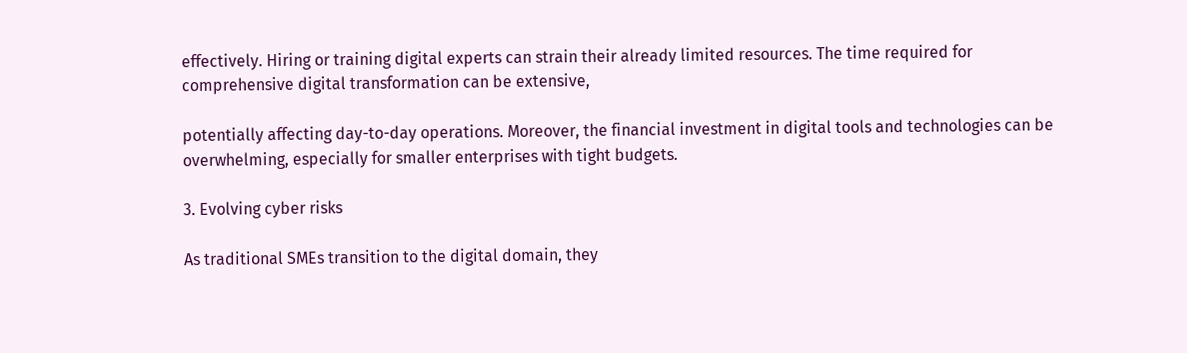effectively. Hiring or training digital experts can strain their already limited resources. The time required for comprehensive digital transformation can be extensive,

potentially affecting day-to-day operations. Moreover, the financial investment in digital tools and technologies can be overwhelming, especially for smaller enterprises with tight budgets.

3. Evolving cyber risks

As traditional SMEs transition to the digital domain, they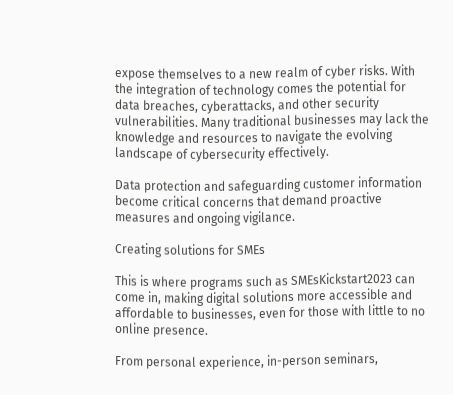expose themselves to a new realm of cyber risks. With the integration of technology comes the potential for data breaches, cyberattacks, and other security vulnerabilities. Many traditional businesses may lack the knowledge and resources to navigate the evolving landscape of cybersecurity effectively.

Data protection and safeguarding customer information become critical concerns that demand proactive measures and ongoing vigilance.

Creating solutions for SMEs

This is where programs such as SMEsKickstart2023 can come in, making digital solutions more accessible and affordable to businesses, even for those with little to no online presence.

From personal experience, in-person seminars,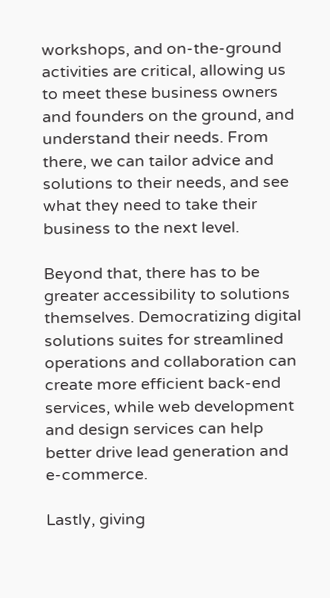workshops, and on-the-ground activities are critical, allowing us to meet these business owners and founders on the ground, and understand their needs. From there, we can tailor advice and solutions to their needs, and see what they need to take their business to the next level.

Beyond that, there has to be greater accessibility to solutions themselves. Democratizing digital solutions suites for streamlined operations and collaboration can create more efficient back-end services, while web development and design services can help better drive lead generation and e-commerce.

Lastly, giving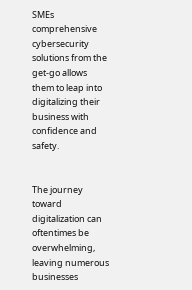SMEs comprehensive cybersecurity solutions from the get-go allows them to leap into digitalizing their business with confidence and safety.


The journey toward digitalization can oftentimes be overwhelming, leaving numerous businesses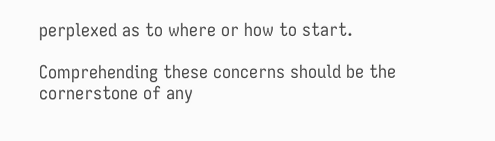perplexed as to where or how to start.

Comprehending these concerns should be the cornerstone of any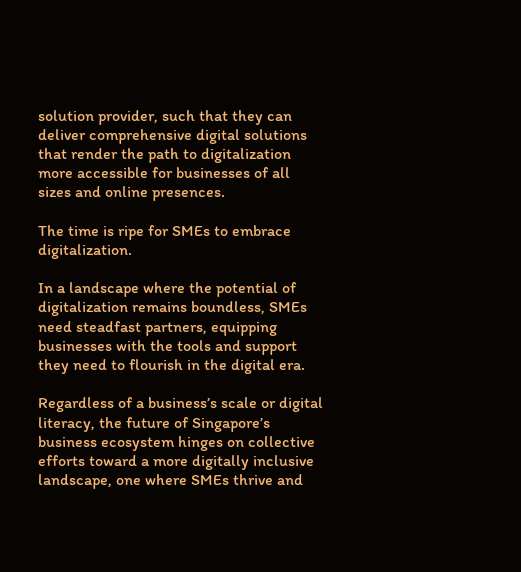solution provider, such that they can deliver comprehensive digital solutions that render the path to digitalization more accessible for businesses of all sizes and online presences.

The time is ripe for SMEs to embrace digitalization.

In a landscape where the potential of digitalization remains boundless, SMEs need steadfast partners, equipping businesses with the tools and support they need to flourish in the digital era.

Regardless of a business’s scale or digital literacy, the future of Singapore’s business ecosystem hinges on collective efforts toward a more digitally inclusive landscape, one where SMEs thrive and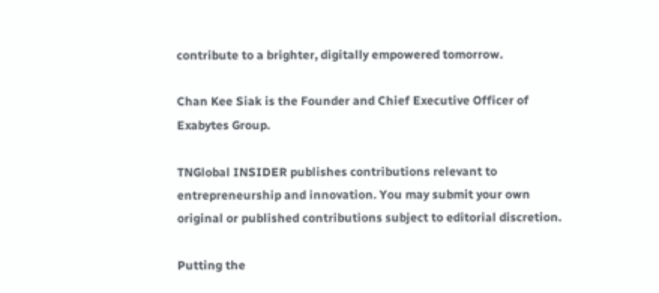contribute to a brighter, digitally empowered tomorrow.

Chan Kee Siak is the Founder and Chief Executive Officer of Exabytes Group.

TNGlobal INSIDER publishes contributions relevant to entrepreneurship and innovation. You may submit your own original or published contributions subject to editorial discretion.

Putting the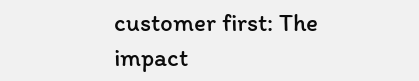customer first: The impact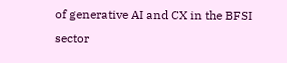of generative AI and CX in the BFSI sector